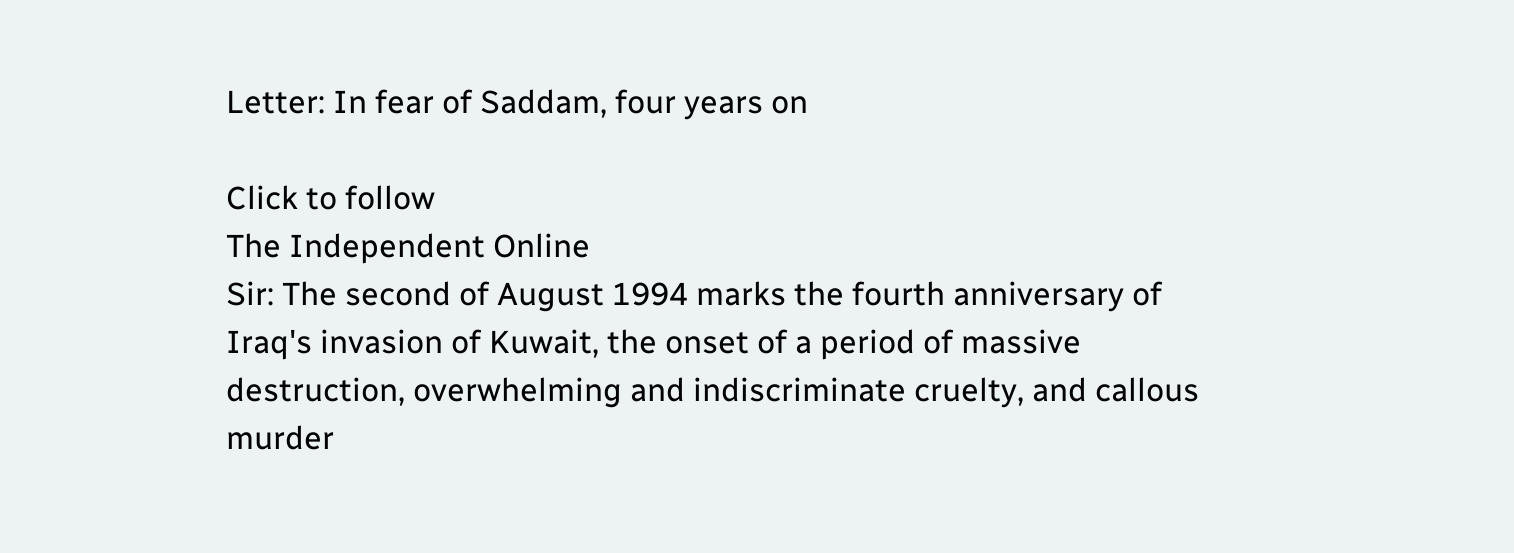Letter: In fear of Saddam, four years on

Click to follow
The Independent Online
Sir: The second of August 1994 marks the fourth anniversary of Iraq's invasion of Kuwait, the onset of a period of massive destruction, overwhelming and indiscriminate cruelty, and callous murder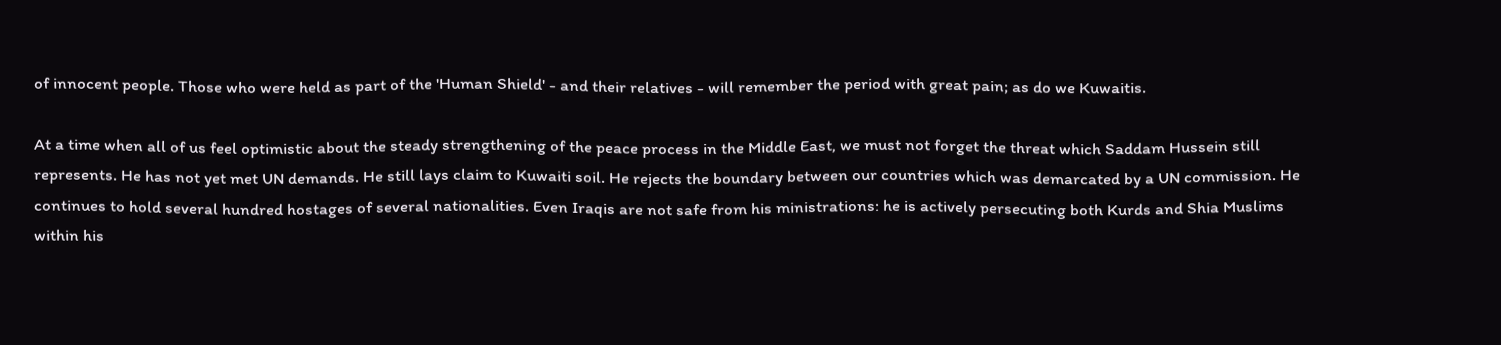of innocent people. Those who were held as part of the 'Human Shield' - and their relatives - will remember the period with great pain; as do we Kuwaitis.

At a time when all of us feel optimistic about the steady strengthening of the peace process in the Middle East, we must not forget the threat which Saddam Hussein still represents. He has not yet met UN demands. He still lays claim to Kuwaiti soil. He rejects the boundary between our countries which was demarcated by a UN commission. He continues to hold several hundred hostages of several nationalities. Even Iraqis are not safe from his ministrations: he is actively persecuting both Kurds and Shia Muslims within his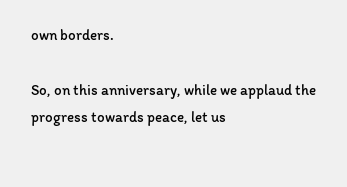own borders.

So, on this anniversary, while we applaud the progress towards peace, let us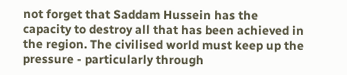not forget that Saddam Hussein has the capacity to destroy all that has been achieved in the region. The civilised world must keep up the pressure - particularly through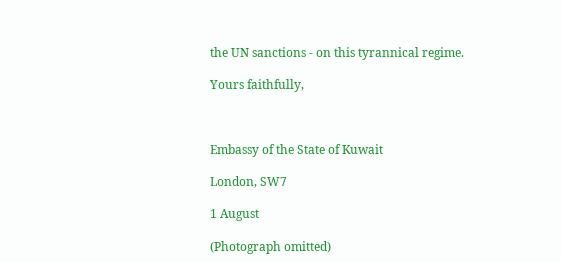the UN sanctions - on this tyrannical regime.

Yours faithfully,



Embassy of the State of Kuwait

London, SW7

1 August

(Photograph omitted)